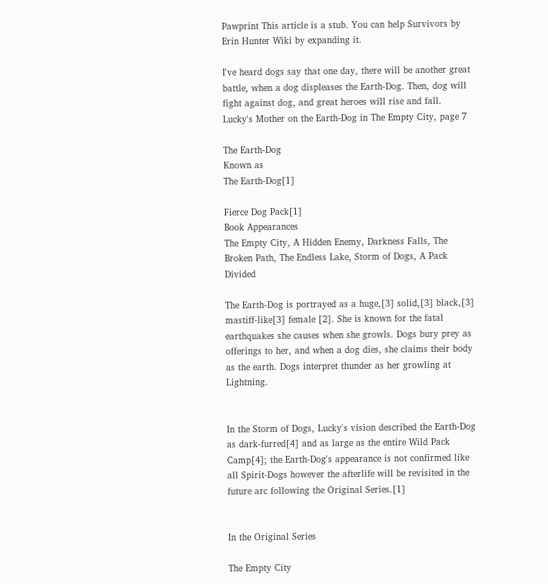Pawprint This article is a stub. You can help Survivors by Erin Hunter Wiki by expanding it.

I've heard dogs say that one day, there will be another great battle, when a dog displeases the Earth-Dog. Then, dog will fight against dog, and great heroes will rise and fall.
Lucky's Mother on the Earth-Dog in The Empty City, page 7

The Earth-Dog
Known as
The Earth-Dog[1]

Fierce Dog Pack[1]
Book Appearances
The Empty City, A Hidden Enemy, Darkness Falls, The Broken Path, The Endless Lake, Storm of Dogs, A Pack Divided

The Earth-Dog is portrayed as a huge,[3] solid,[3] black,[3] mastiff-like[3] female [2]. She is known for the fatal earthquakes she causes when she growls. Dogs bury prey as offerings to her, and when a dog dies, she claims their body as the earth. Dogs interpret thunder as her growling at Lightning.


In the Storm of Dogs, Lucky's vision described the Earth-Dog as dark-furred[4] and as large as the entire Wild Pack Camp[4]; the Earth-Dog's appearance is not confirmed like all Spirit-Dogs however the afterlife will be revisited in the future arc following the Original Series.[1]


In the Original Series

The Empty City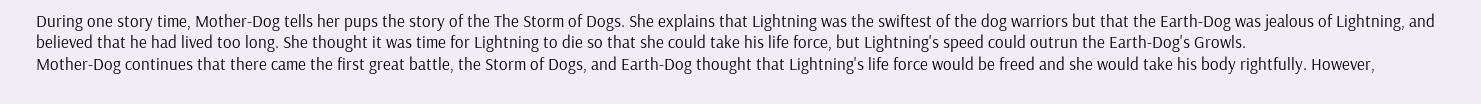During one story time, Mother-Dog tells her pups the story of the The Storm of Dogs. She explains that Lightning was the swiftest of the dog warriors but that the Earth-Dog was jealous of Lightning, and believed that he had lived too long. She thought it was time for Lightning to die so that she could take his life force, but Lightning's speed could outrun the Earth-Dog's Growls.
Mother-Dog continues that there came the first great battle, the Storm of Dogs, and Earth-Dog thought that Lightning's life force would be freed and she would take his body rightfully. However,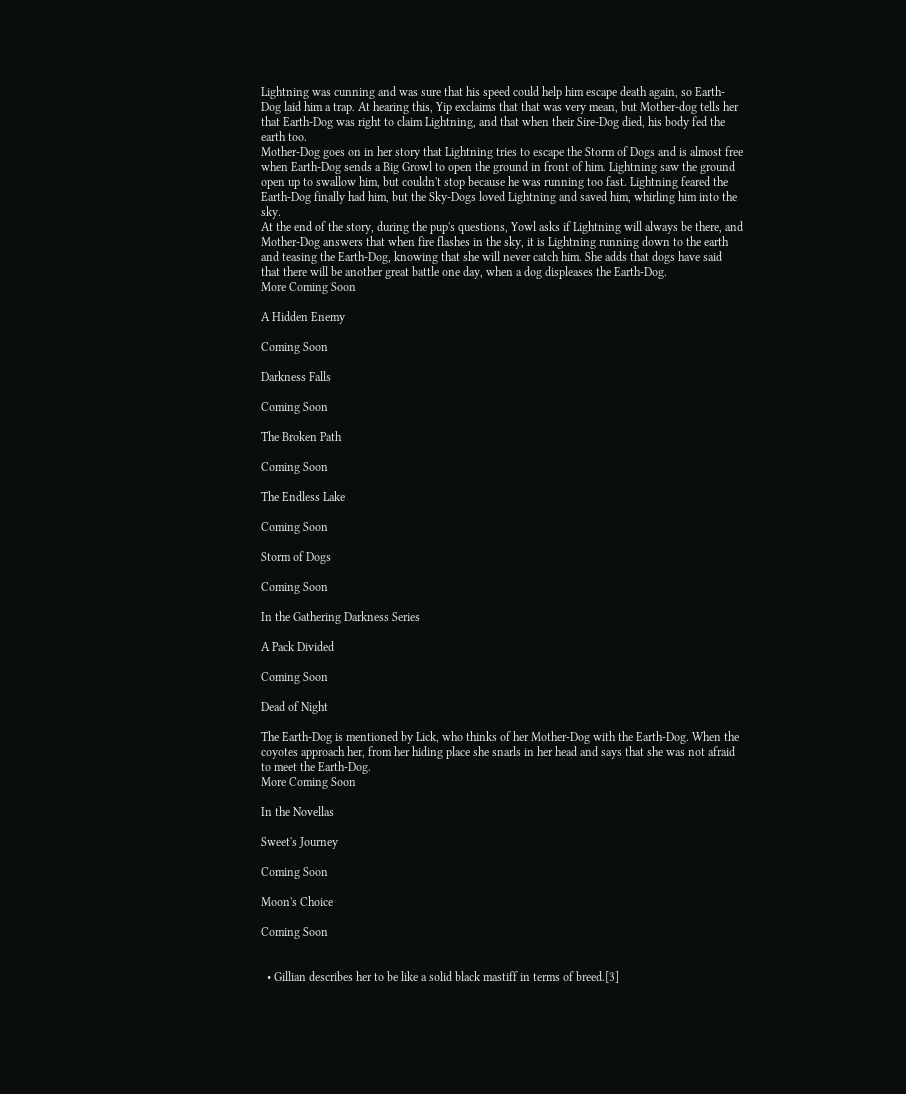Lightning was cunning and was sure that his speed could help him escape death again, so Earth-Dog laid him a trap. At hearing this, Yip exclaims that that was very mean, but Mother-dog tells her that Earth-Dog was right to claim Lightning, and that when their Sire-Dog died, his body fed the earth too.
Mother-Dog goes on in her story that Lightning tries to escape the Storm of Dogs and is almost free when Earth-Dog sends a Big Growl to open the ground in front of him. Lightning saw the ground open up to swallow him, but couldn't stop because he was running too fast. Lightning feared the Earth-Dog finally had him, but the Sky-Dogs loved Lightning and saved him, whirling him into the sky.
At the end of the story, during the pup's questions, Yowl asks if Lightning will always be there, and Mother-Dog answers that when fire flashes in the sky, it is Lightning running down to the earth and teasing the Earth-Dog, knowing that she will never catch him. She adds that dogs have said that there will be another great battle one day, when a dog displeases the Earth-Dog.
More Coming Soon

A Hidden Enemy

Coming Soon

Darkness Falls

Coming Soon

The Broken Path

Coming Soon

The Endless Lake

Coming Soon

Storm of Dogs

Coming Soon

In the Gathering Darkness Series

A Pack Divided

Coming Soon

Dead of Night

The Earth-Dog is mentioned by Lick, who thinks of her Mother-Dog with the Earth-Dog. When the coyotes approach her, from her hiding place she snarls in her head and says that she was not afraid to meet the Earth-Dog.
More Coming Soon

In the Novellas

Sweet's Journey

Coming Soon

Moon's Choice

Coming Soon


  • Gillian describes her to be like a solid black mastiff in terms of breed.[3]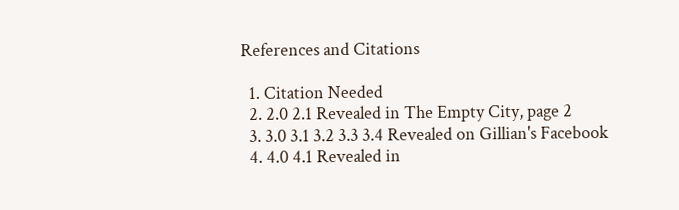References and Citations

  1. Citation Needed
  2. 2.0 2.1 Revealed in The Empty City, page 2
  3. 3.0 3.1 3.2 3.3 3.4 Revealed on Gillian's Facebook
  4. 4.0 4.1 Revealed in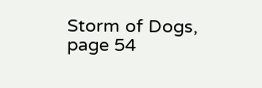Storm of Dogs, page 54